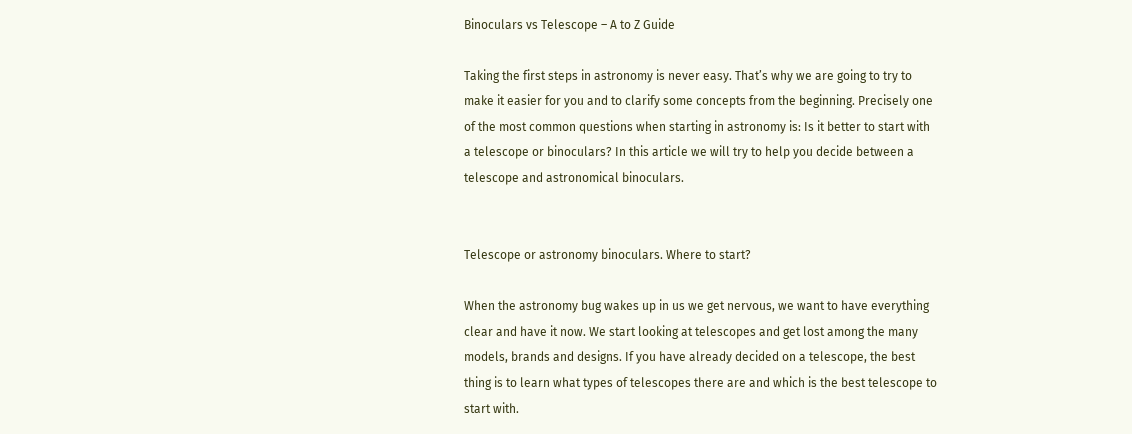Binoculars vs Telescope – A to Z Guide

Taking the first steps in astronomy is never easy. That’s why we are going to try to make it easier for you and to clarify some concepts from the beginning. Precisely one of the most common questions when starting in astronomy is: Is it better to start with a telescope or binoculars? In this article we will try to help you decide between a telescope and astronomical binoculars.


Telescope or astronomy binoculars. Where to start?

When the astronomy bug wakes up in us we get nervous, we want to have everything clear and have it now. We start looking at telescopes and get lost among the many models, brands and designs. If you have already decided on a telescope, the best thing is to learn what types of telescopes there are and which is the best telescope to start with.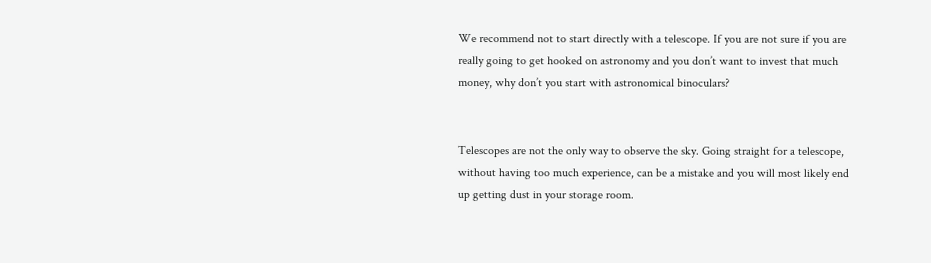We recommend not to start directly with a telescope. If you are not sure if you are really going to get hooked on astronomy and you don’t want to invest that much money, why don’t you start with astronomical binoculars?


Telescopes are not the only way to observe the sky. Going straight for a telescope, without having too much experience, can be a mistake and you will most likely end up getting dust in your storage room.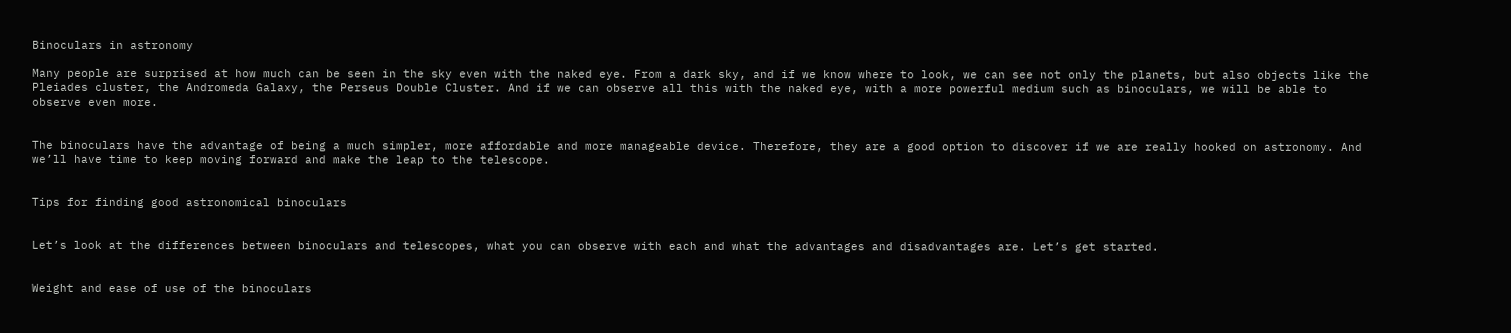Binoculars in astronomy

Many people are surprised at how much can be seen in the sky even with the naked eye. From a dark sky, and if we know where to look, we can see not only the planets, but also objects like the Pleiades cluster, the Andromeda Galaxy, the Perseus Double Cluster. And if we can observe all this with the naked eye, with a more powerful medium such as binoculars, we will be able to observe even more.


The binoculars have the advantage of being a much simpler, more affordable and more manageable device. Therefore, they are a good option to discover if we are really hooked on astronomy. And we’ll have time to keep moving forward and make the leap to the telescope.


Tips for finding good astronomical binoculars


Let’s look at the differences between binoculars and telescopes, what you can observe with each and what the advantages and disadvantages are. Let’s get started.


Weight and ease of use of the binoculars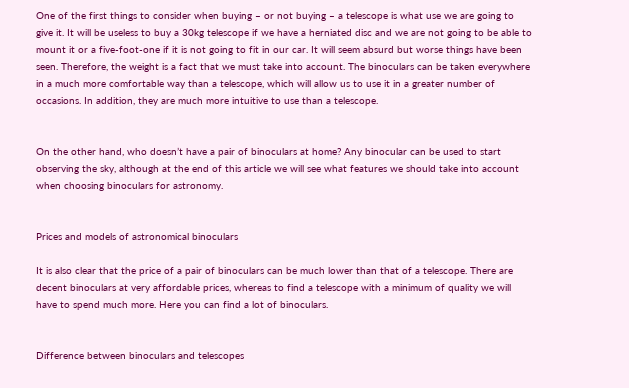One of the first things to consider when buying – or not buying – a telescope is what use we are going to give it. It will be useless to buy a 30kg telescope if we have a herniated disc and we are not going to be able to mount it or a five-foot-one if it is not going to fit in our car. It will seem absurd but worse things have been seen. Therefore, the weight is a fact that we must take into account. The binoculars can be taken everywhere in a much more comfortable way than a telescope, which will allow us to use it in a greater number of occasions. In addition, they are much more intuitive to use than a telescope.


On the other hand, who doesn’t have a pair of binoculars at home? Any binocular can be used to start observing the sky, although at the end of this article we will see what features we should take into account when choosing binoculars for astronomy.


Prices and models of astronomical binoculars

It is also clear that the price of a pair of binoculars can be much lower than that of a telescope. There are decent binoculars at very affordable prices, whereas to find a telescope with a minimum of quality we will have to spend much more. Here you can find a lot of binoculars.


Difference between binoculars and telescopes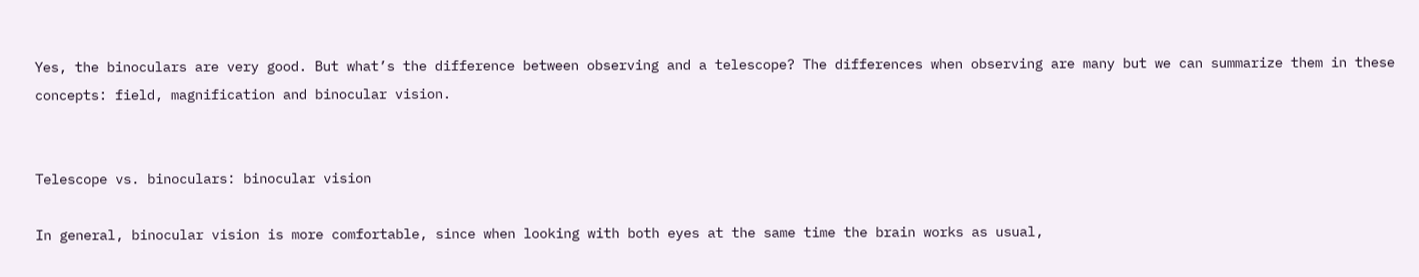Yes, the binoculars are very good. But what’s the difference between observing and a telescope? The differences when observing are many but we can summarize them in these concepts: field, magnification and binocular vision.


Telescope vs. binoculars: binocular vision

In general, binocular vision is more comfortable, since when looking with both eyes at the same time the brain works as usual,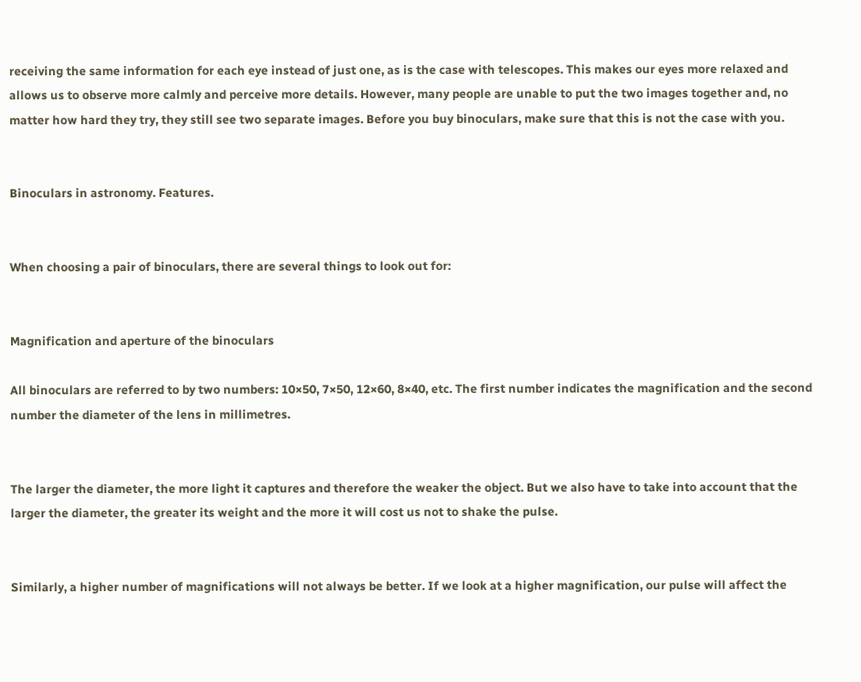receiving the same information for each eye instead of just one, as is the case with telescopes. This makes our eyes more relaxed and allows us to observe more calmly and perceive more details. However, many people are unable to put the two images together and, no matter how hard they try, they still see two separate images. Before you buy binoculars, make sure that this is not the case with you.


Binoculars in astronomy. Features.


When choosing a pair of binoculars, there are several things to look out for:


Magnification and aperture of the binoculars

All binoculars are referred to by two numbers: 10×50, 7×50, 12×60, 8×40, etc. The first number indicates the magnification and the second number the diameter of the lens in millimetres.


The larger the diameter, the more light it captures and therefore the weaker the object. But we also have to take into account that the larger the diameter, the greater its weight and the more it will cost us not to shake the pulse.


Similarly, a higher number of magnifications will not always be better. If we look at a higher magnification, our pulse will affect the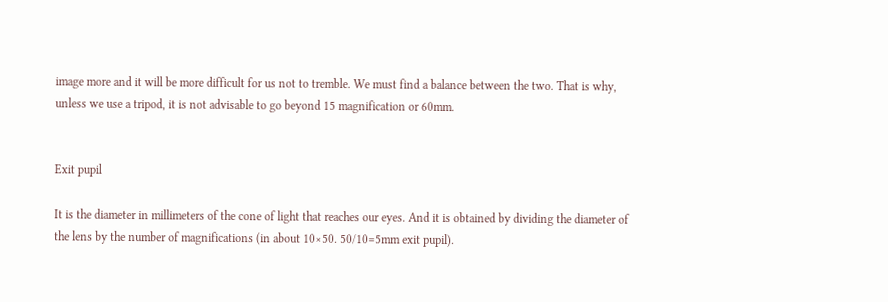image more and it will be more difficult for us not to tremble. We must find a balance between the two. That is why, unless we use a tripod, it is not advisable to go beyond 15 magnification or 60mm.


Exit pupil

It is the diameter in millimeters of the cone of light that reaches our eyes. And it is obtained by dividing the diameter of the lens by the number of magnifications (in about 10×50. 50/10=5mm exit pupil).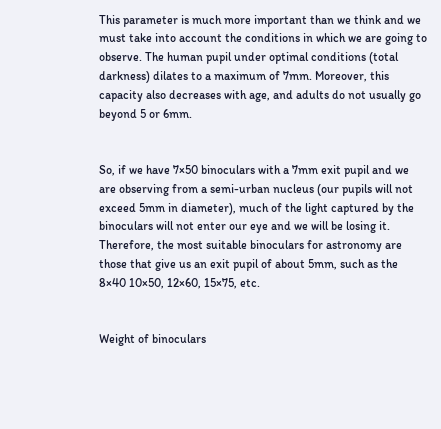This parameter is much more important than we think and we must take into account the conditions in which we are going to observe. The human pupil under optimal conditions (total darkness) dilates to a maximum of 7mm. Moreover, this capacity also decreases with age, and adults do not usually go beyond 5 or 6mm.


So, if we have 7×50 binoculars with a 7mm exit pupil and we are observing from a semi-urban nucleus (our pupils will not exceed 5mm in diameter), much of the light captured by the binoculars will not enter our eye and we will be losing it. Therefore, the most suitable binoculars for astronomy are those that give us an exit pupil of about 5mm, such as the 8×40 10×50, 12×60, 15×75, etc.


Weight of binoculars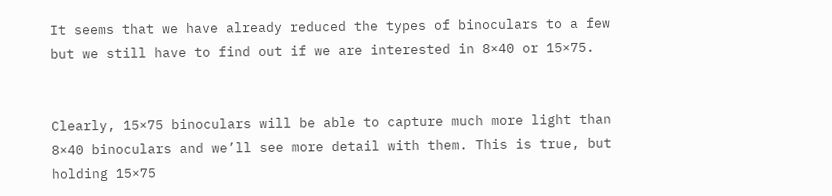It seems that we have already reduced the types of binoculars to a few but we still have to find out if we are interested in 8×40 or 15×75.


Clearly, 15×75 binoculars will be able to capture much more light than 8×40 binoculars and we’ll see more detail with them. This is true, but holding 15×75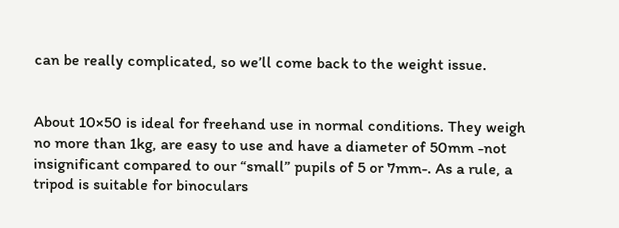can be really complicated, so we’ll come back to the weight issue.


About 10×50 is ideal for freehand use in normal conditions. They weigh no more than 1kg, are easy to use and have a diameter of 50mm -not insignificant compared to our “small” pupils of 5 or 7mm-. As a rule, a tripod is suitable for binoculars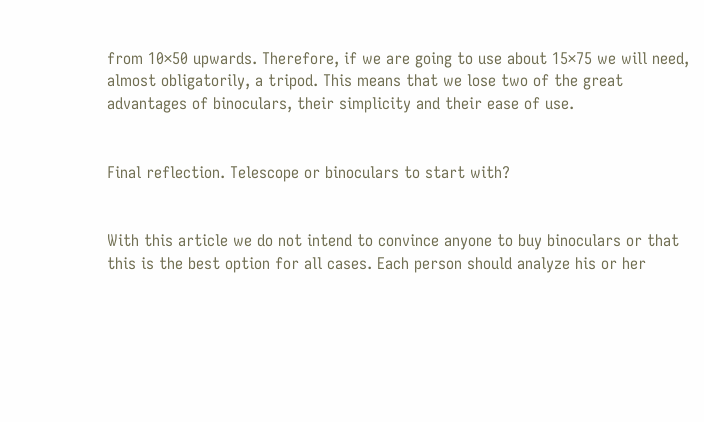from 10×50 upwards. Therefore, if we are going to use about 15×75 we will need, almost obligatorily, a tripod. This means that we lose two of the great advantages of binoculars, their simplicity and their ease of use.


Final reflection. Telescope or binoculars to start with?


With this article we do not intend to convince anyone to buy binoculars or that this is the best option for all cases. Each person should analyze his or her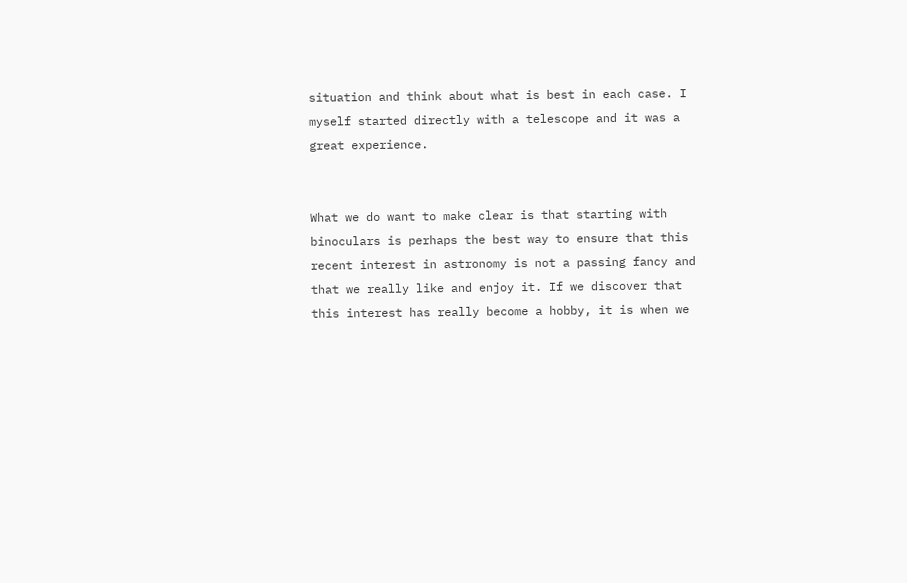situation and think about what is best in each case. I myself started directly with a telescope and it was a great experience.


What we do want to make clear is that starting with binoculars is perhaps the best way to ensure that this recent interest in astronomy is not a passing fancy and that we really like and enjoy it. If we discover that this interest has really become a hobby, it is when we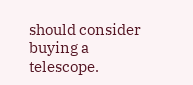should consider buying a telescope.